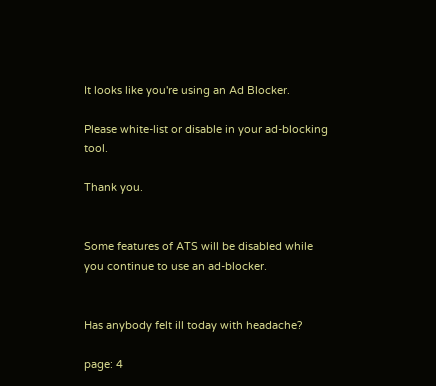It looks like you're using an Ad Blocker.

Please white-list or disable in your ad-blocking tool.

Thank you.


Some features of ATS will be disabled while you continue to use an ad-blocker.


Has anybody felt ill today with headache?

page: 4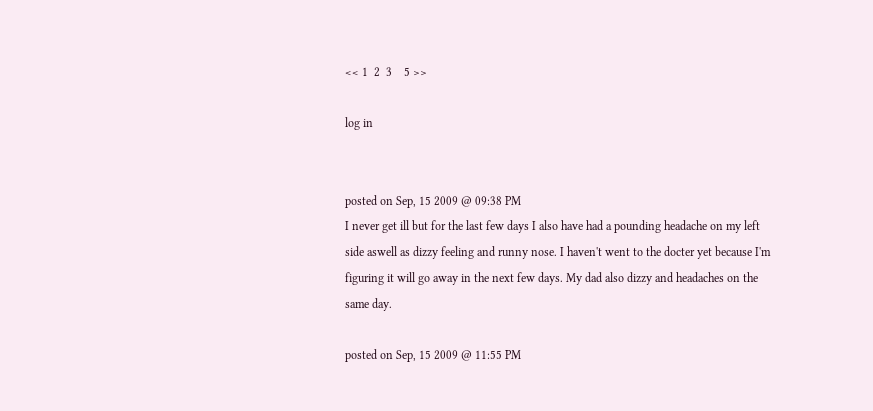<< 1  2  3    5 >>

log in


posted on Sep, 15 2009 @ 09:38 PM
I never get ill but for the last few days I also have had a pounding headache on my left side aswell as dizzy feeling and runny nose. I haven't went to the docter yet because I'm figuring it will go away in the next few days. My dad also dizzy and headaches on the same day.

posted on Sep, 15 2009 @ 11:55 PM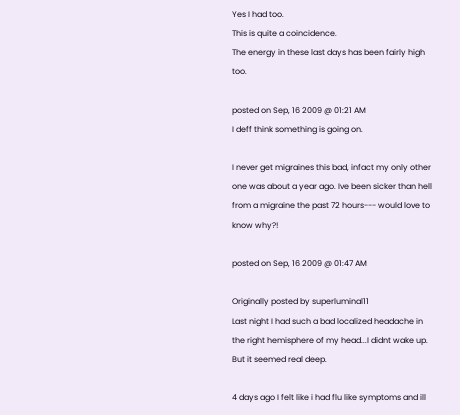Yes I had too.
This is quite a coincidence.
The energy in these last days has been fairly high too.

posted on Sep, 16 2009 @ 01:21 AM
I deff think something is going on.

I never get migraines this bad, infact my only other one was about a year ago. Ive been sicker than hell from a migraine the past 72 hours--- would love to know why?!

posted on Sep, 16 2009 @ 01:47 AM

Originally posted by superluminal11
Last night I had such a bad localized headache in the right hemisphere of my head...I didnt wake up. But it seemed real deep.

4 days ago I felt like i had flu like symptoms and ill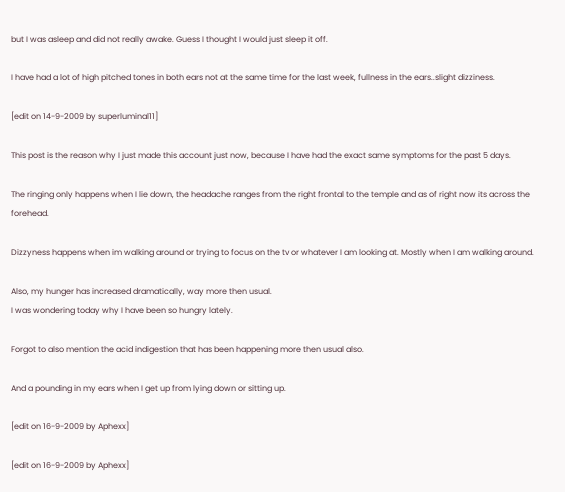but I was asleep and did not really awake. Guess I thought I would just sleep it off.

I have had a lot of high pitched tones in both ears not at the same time for the last week, fullness in the ears..slight dizziness.

[edit on 14-9-2009 by superluminal11]

This post is the reason why I just made this account just now, because I have had the exact same symptoms for the past 5 days.

The ringing only happens when I lie down, the headache ranges from the right frontal to the temple and as of right now its across the forehead.

Dizzyness happens when im walking around or trying to focus on the tv or whatever I am looking at. Mostly when I am walking around.

Also, my hunger has increased dramatically, way more then usual.
I was wondering today why I have been so hungry lately.

Forgot to also mention the acid indigestion that has been happening more then usual also.

And a pounding in my ears when I get up from lying down or sitting up.

[edit on 16-9-2009 by Aphexx]

[edit on 16-9-2009 by Aphexx]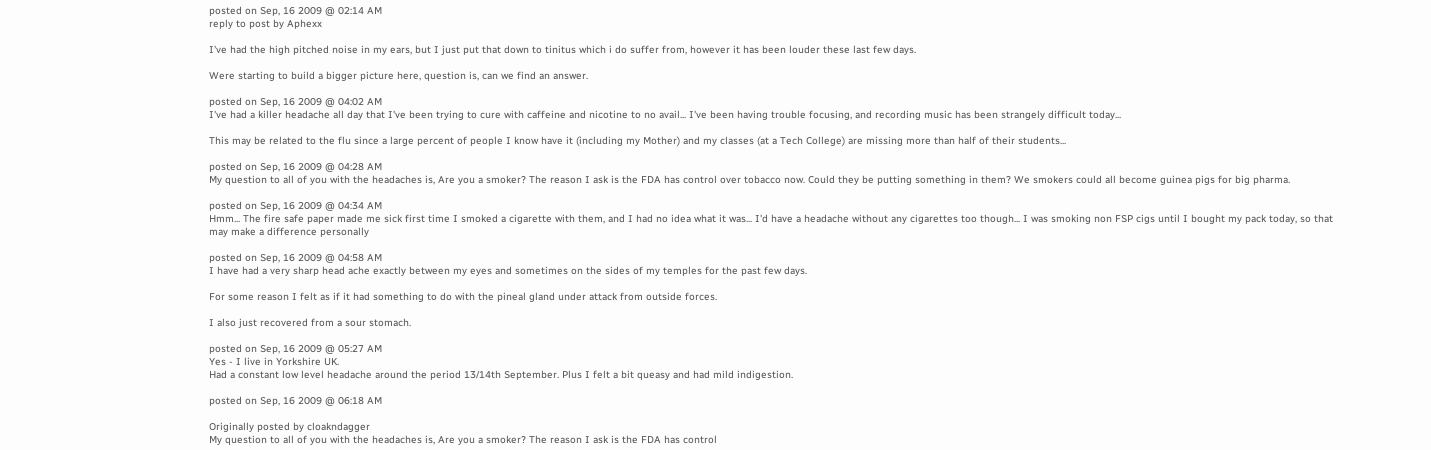posted on Sep, 16 2009 @ 02:14 AM
reply to post by Aphexx

I've had the high pitched noise in my ears, but I just put that down to tinitus which i do suffer from, however it has been louder these last few days.

Were starting to build a bigger picture here, question is, can we find an answer.

posted on Sep, 16 2009 @ 04:02 AM
I've had a killer headache all day that I've been trying to cure with caffeine and nicotine to no avail... I've been having trouble focusing, and recording music has been strangely difficult today...

This may be related to the flu since a large percent of people I know have it (including my Mother) and my classes (at a Tech College) are missing more than half of their students...

posted on Sep, 16 2009 @ 04:28 AM
My question to all of you with the headaches is, Are you a smoker? The reason I ask is the FDA has control over tobacco now. Could they be putting something in them? We smokers could all become guinea pigs for big pharma.

posted on Sep, 16 2009 @ 04:34 AM
Hmm... The fire safe paper made me sick first time I smoked a cigarette with them, and I had no idea what it was... I'd have a headache without any cigarettes too though... I was smoking non FSP cigs until I bought my pack today, so that may make a difference personally

posted on Sep, 16 2009 @ 04:58 AM
I have had a very sharp head ache exactly between my eyes and sometimes on the sides of my temples for the past few days.

For some reason I felt as if it had something to do with the pineal gland under attack from outside forces.

I also just recovered from a sour stomach.

posted on Sep, 16 2009 @ 05:27 AM
Yes - I live in Yorkshire UK.
Had a constant low level headache around the period 13/14th September. Plus I felt a bit queasy and had mild indigestion.

posted on Sep, 16 2009 @ 06:18 AM

Originally posted by cloakndagger
My question to all of you with the headaches is, Are you a smoker? The reason I ask is the FDA has control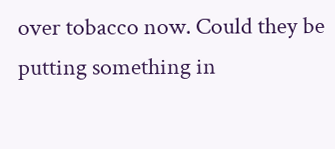over tobacco now. Could they be putting something in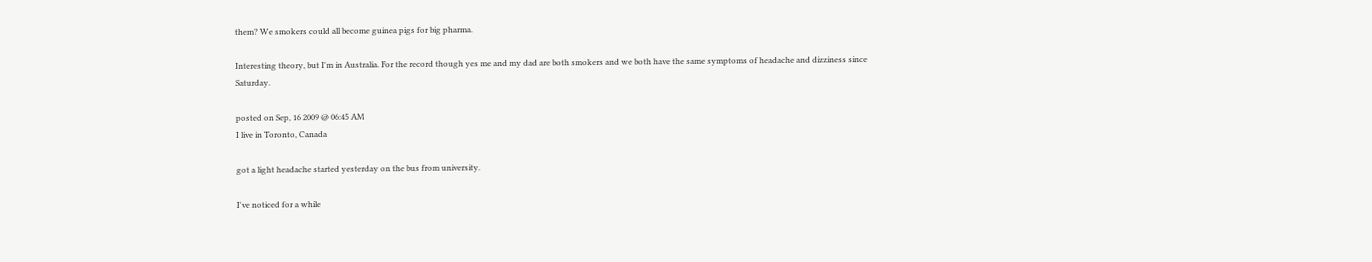them? We smokers could all become guinea pigs for big pharma.

Interesting theory, but I'm in Australia. For the record though yes me and my dad are both smokers and we both have the same symptoms of headache and dizziness since Saturday.

posted on Sep, 16 2009 @ 06:45 AM
I live in Toronto, Canada

got a light headache started yesterday on the bus from university.

I've noticed for a while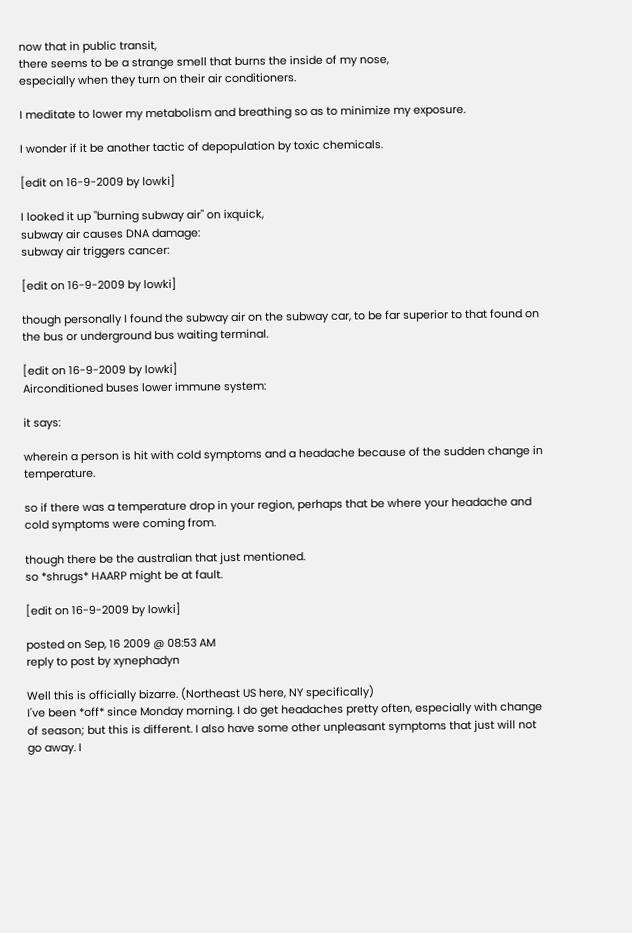now that in public transit,
there seems to be a strange smell that burns the inside of my nose,
especially when they turn on their air conditioners.

I meditate to lower my metabolism and breathing so as to minimize my exposure.

I wonder if it be another tactic of depopulation by toxic chemicals.

[edit on 16-9-2009 by lowki]

I looked it up "burning subway air" on ixquick,
subway air causes DNA damage:
subway air triggers cancer:

[edit on 16-9-2009 by lowki]

though personally I found the subway air on the subway car, to be far superior to that found on the bus or underground bus waiting terminal.

[edit on 16-9-2009 by lowki]
Airconditioned buses lower immune system:

it says:

wherein a person is hit with cold symptoms and a headache because of the sudden change in temperature.

so if there was a temperature drop in your region, perhaps that be where your headache and cold symptoms were coming from.

though there be the australian that just mentioned.
so *shrugs* HAARP might be at fault.

[edit on 16-9-2009 by lowki]

posted on Sep, 16 2009 @ 08:53 AM
reply to post by xynephadyn

Well this is officially bizarre. (Northeast US here, NY specifically)
I've been *off* since Monday morning. I do get headaches pretty often, especially with change of season; but this is different. I also have some other unpleasant symptoms that just will not go away. I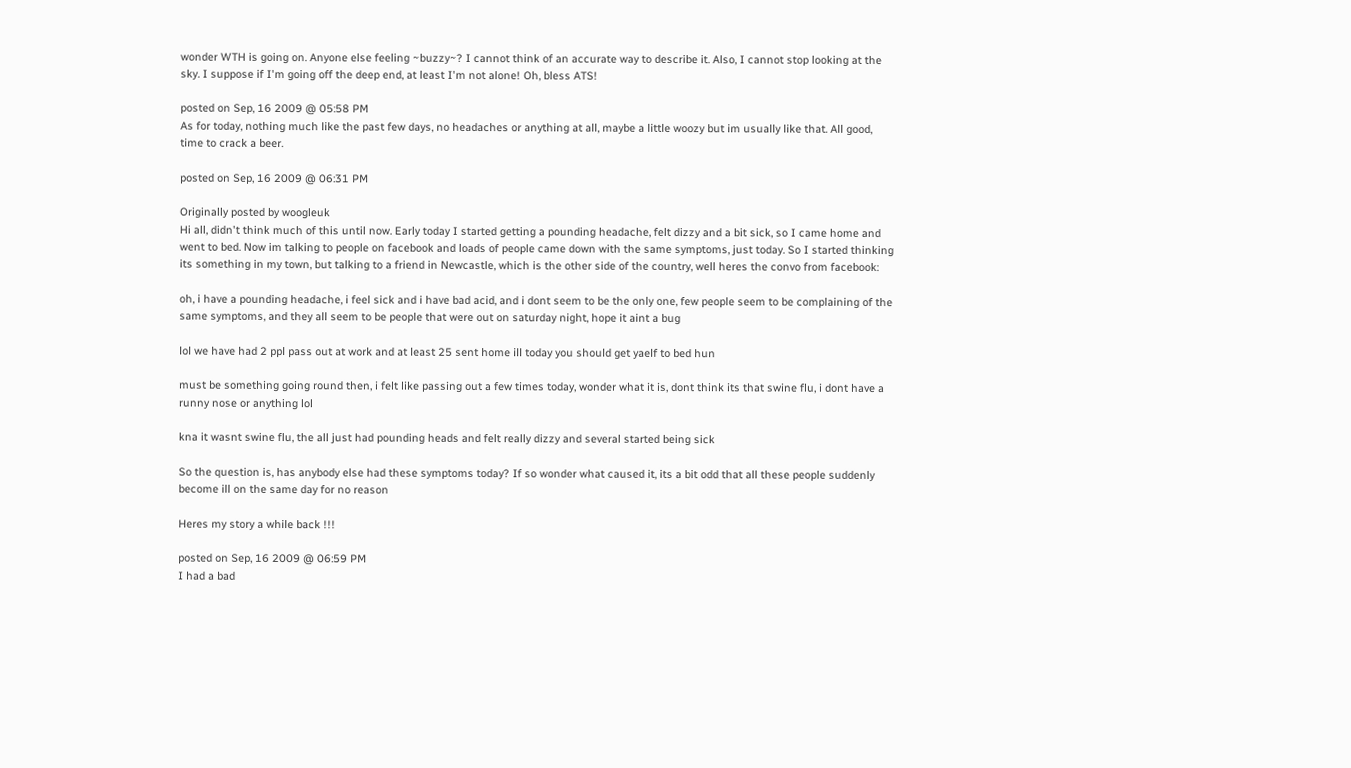wonder WTH is going on. Anyone else feeling ~buzzy~? I cannot think of an accurate way to describe it. Also, I cannot stop looking at the sky. I suppose if I'm going off the deep end, at least I'm not alone! Oh, bless ATS!

posted on Sep, 16 2009 @ 05:58 PM
As for today, nothing much like the past few days, no headaches or anything at all, maybe a little woozy but im usually like that. All good, time to crack a beer.

posted on Sep, 16 2009 @ 06:31 PM

Originally posted by woogleuk
Hi all, didn't think much of this until now. Early today I started getting a pounding headache, felt dizzy and a bit sick, so I came home and went to bed. Now im talking to people on facebook and loads of people came down with the same symptoms, just today. So I started thinking its something in my town, but talking to a friend in Newcastle, which is the other side of the country, well heres the convo from facebook:

oh, i have a pounding headache, i feel sick and i have bad acid, and i dont seem to be the only one, few people seem to be complaining of the same symptoms, and they all seem to be people that were out on saturday night, hope it aint a bug

lol we have had 2 ppl pass out at work and at least 25 sent home ill today you should get yaelf to bed hun

must be something going round then, i felt like passing out a few times today, wonder what it is, dont think its that swine flu, i dont have a runny nose or anything lol

kna it wasnt swine flu, the all just had pounding heads and felt really dizzy and several started being sick

So the question is, has anybody else had these symptoms today? If so wonder what caused it, its a bit odd that all these people suddenly become ill on the same day for no reason

Heres my story a while back !!!

posted on Sep, 16 2009 @ 06:59 PM
I had a bad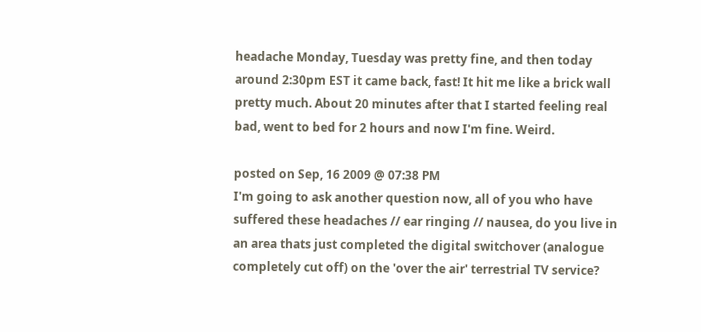headache Monday, Tuesday was pretty fine, and then today around 2:30pm EST it came back, fast! It hit me like a brick wall pretty much. About 20 minutes after that I started feeling real bad, went to bed for 2 hours and now I'm fine. Weird.

posted on Sep, 16 2009 @ 07:38 PM
I'm going to ask another question now, all of you who have suffered these headaches // ear ringing // nausea, do you live in an area thats just completed the digital switchover (analogue completely cut off) on the 'over the air' terrestrial TV service?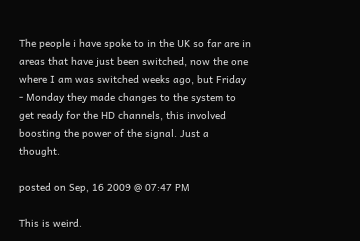The people i have spoke to in the UK so far are in areas that have just been switched, now the one where I am was switched weeks ago, but Friday - Monday they made changes to the system to get ready for the HD channels, this involved boosting the power of the signal. Just a thought.

posted on Sep, 16 2009 @ 07:47 PM

This is weird.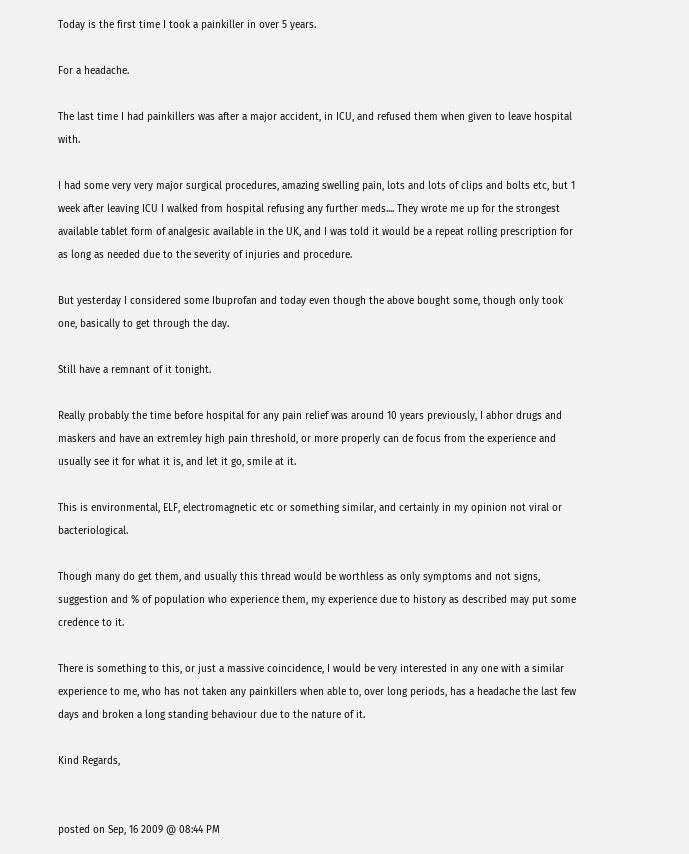Today is the first time I took a painkiller in over 5 years.

For a headache.

The last time I had painkillers was after a major accident, in ICU, and refused them when given to leave hospital with.

I had some very very major surgical procedures, amazing swelling pain, lots and lots of clips and bolts etc, but 1 week after leaving ICU I walked from hospital refusing any further meds.... They wrote me up for the strongest available tablet form of analgesic available in the UK, and I was told it would be a repeat rolling prescription for as long as needed due to the severity of injuries and procedure.

But yesterday I considered some Ibuprofan and today even though the above bought some, though only took one, basically to get through the day.

Still have a remnant of it tonight.

Really probably the time before hospital for any pain relief was around 10 years previously, I abhor drugs and maskers and have an extremley high pain threshold, or more properly can de focus from the experience and usually see it for what it is, and let it go, smile at it.

This is environmental, ELF, electromagnetic etc or something similar, and certainly in my opinion not viral or bacteriological.

Though many do get them, and usually this thread would be worthless as only symptoms and not signs, suggestion and % of population who experience them, my experience due to history as described may put some credence to it.

There is something to this, or just a massive coincidence, I would be very interested in any one with a similar experience to me, who has not taken any painkillers when able to, over long periods, has a headache the last few days and broken a long standing behaviour due to the nature of it.

Kind Regards,


posted on Sep, 16 2009 @ 08:44 PM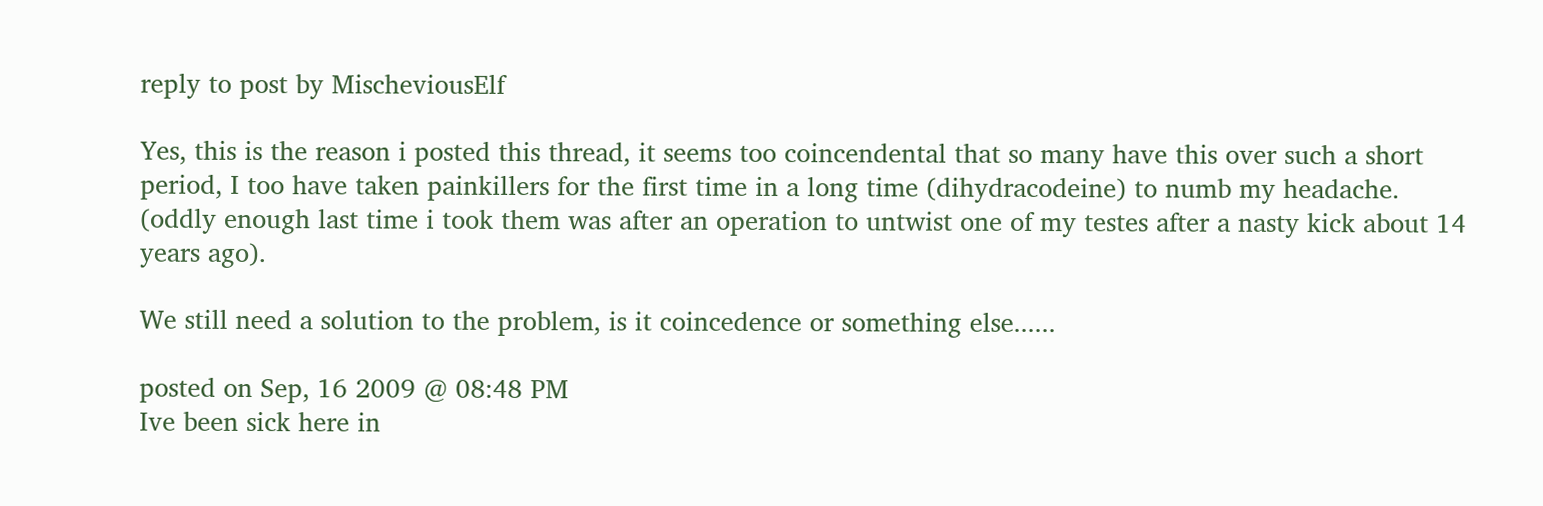reply to post by MischeviousElf

Yes, this is the reason i posted this thread, it seems too coincendental that so many have this over such a short period, I too have taken painkillers for the first time in a long time (dihydracodeine) to numb my headache. (oddly enough last time i took them was after an operation to untwist one of my testes after a nasty kick about 14 years ago).

We still need a solution to the problem, is it coincedence or something else......

posted on Sep, 16 2009 @ 08:48 PM
Ive been sick here in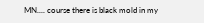MN.... course there is black mold in my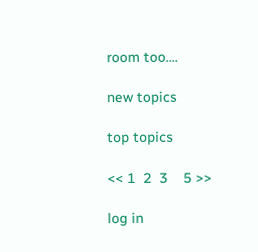room too....

new topics

top topics

<< 1  2  3    5 >>

log in